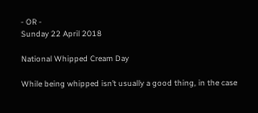- OR -
Sunday 22 April 2018

National Whipped Cream Day

While being whipped isn’t usually a good thing, in the case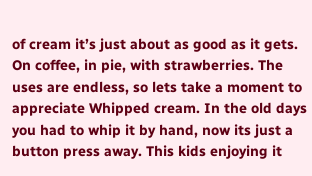of cream it’s just about as good as it gets. On coffee, in pie, with strawberries. The uses are endless, so lets take a moment to appreciate Whipped cream. In the old days you had to whip it by hand, now its just a button press away. This kids enjoying it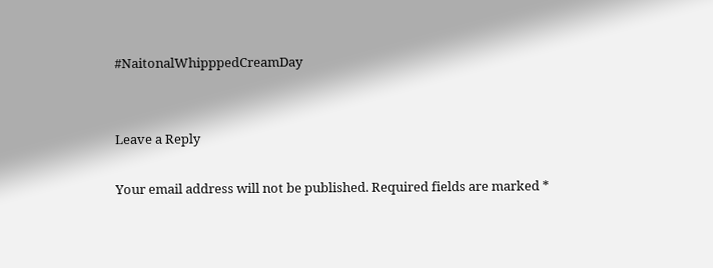#NaitonalWhipppedCreamDay


Leave a Reply

Your email address will not be published. Required fields are marked *